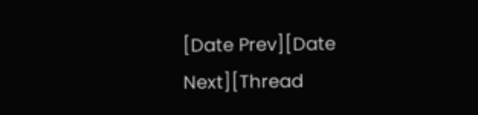[Date Prev][Date Next][Thread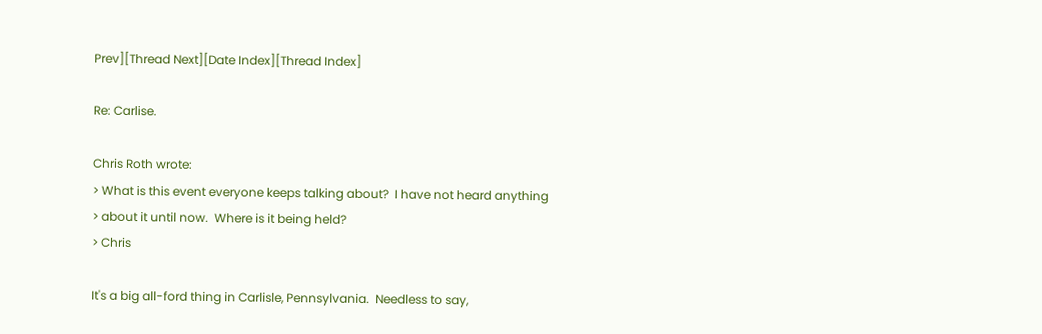Prev][Thread Next][Date Index][Thread Index]

Re: Carlise.

Chris Roth wrote:
> What is this event everyone keeps talking about?  I have not heard anything
> about it until now.  Where is it being held?
> Chris

It's a big all-ford thing in Carlisle, Pennsylvania.  Needless to say,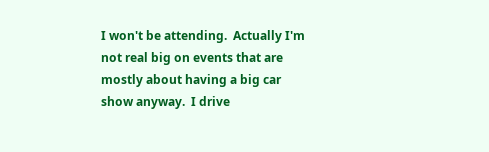I won't be attending.  Actually I'm not real big on events that are
mostly about having a big car show anyway.  I drive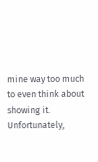mine way too much
to even think about showing it.  Unfortunately,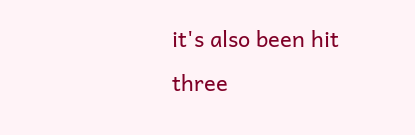it's also been hit
three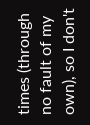times (through no fault of my own), so I don't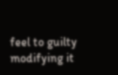feel to guilty
modifying it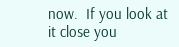now.  If you look at it close you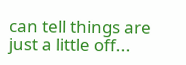can tell things are
just a little off...